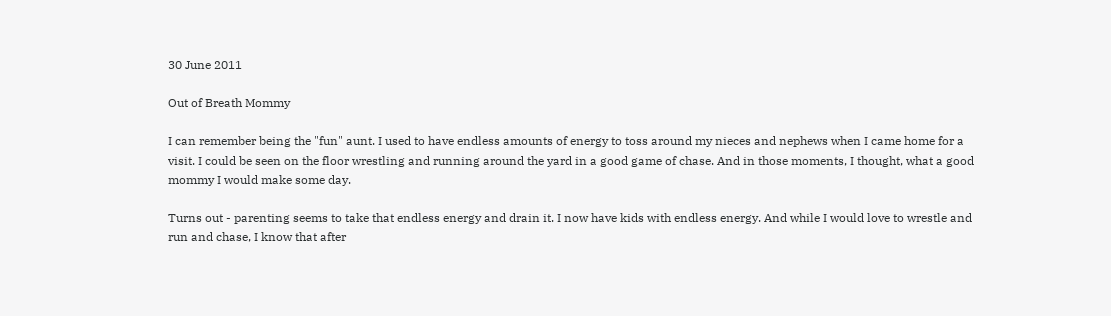30 June 2011

Out of Breath Mommy

I can remember being the "fun" aunt. I used to have endless amounts of energy to toss around my nieces and nephews when I came home for a visit. I could be seen on the floor wrestling and running around the yard in a good game of chase. And in those moments, I thought, what a good mommy I would make some day.

Turns out - parenting seems to take that endless energy and drain it. I now have kids with endless energy. And while I would love to wrestle and run and chase, I know that after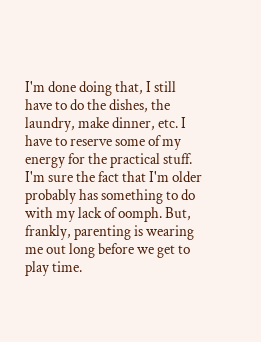I'm done doing that, I still have to do the dishes, the laundry, make dinner, etc. I have to reserve some of my energy for the practical stuff. I'm sure the fact that I'm older probably has something to do with my lack of oomph. But, frankly, parenting is wearing me out long before we get to play time.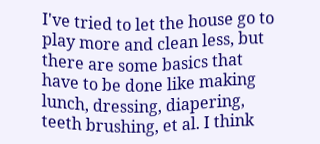I've tried to let the house go to play more and clean less, but there are some basics that have to be done like making lunch, dressing, diapering, teeth brushing, et al. I think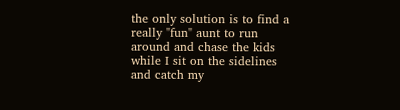the only solution is to find a really "fun" aunt to run around and chase the kids while I sit on the sidelines and catch my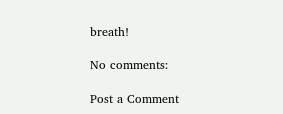breath!

No comments:

Post a Comment